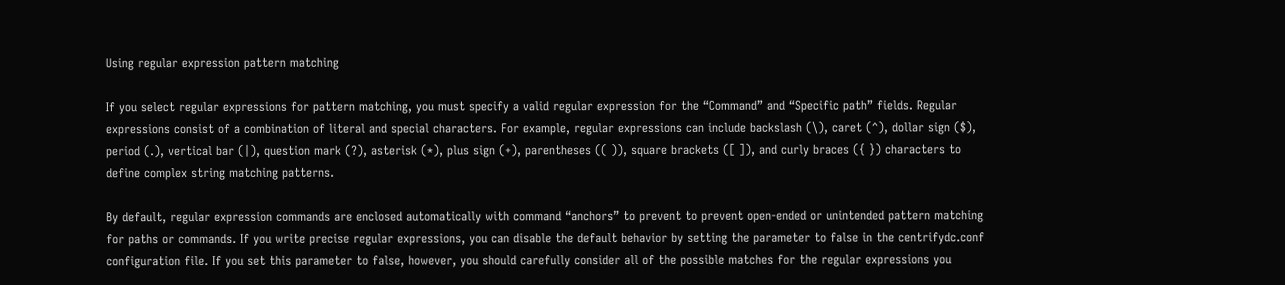Using regular expression pattern matching

If you select regular expressions for pattern matching, you must specify a valid regular expression for the “Command” and “Specific path” fields. Regular expressions consist of a combination of literal and special characters. For example, regular expressions can include backslash (\), caret (^), dollar sign ($), period (.), vertical bar (|), question mark (?), asterisk (*), plus sign (+), parentheses (( )), square brackets ([ ]), and curly braces ({ }) characters to define complex string matching patterns.

By default, regular expression commands are enclosed automatically with command “anchors” to prevent to prevent open-ended or unintended pattern matching for paths or commands. If you write precise regular expressions, you can disable the default behavior by setting the parameter to false in the centrifydc.conf configuration file. If you set this parameter to false, however, you should carefully consider all of the possible matches for the regular expressions you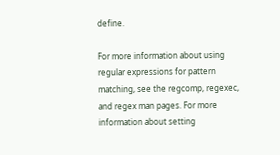define.

For more information about using regular expressions for pattern matching, see the regcomp, regexec, and regex man pages. For more information about setting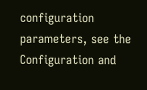configuration parameters, see the Configuration and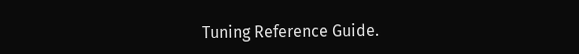Tuning Reference Guide.